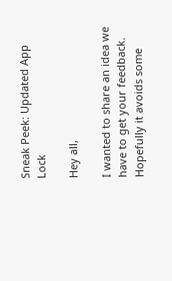Sneak Peek: Updated App Lock

Hey all,

I wanted to share an idea we have to get your feedback. Hopefully it avoids some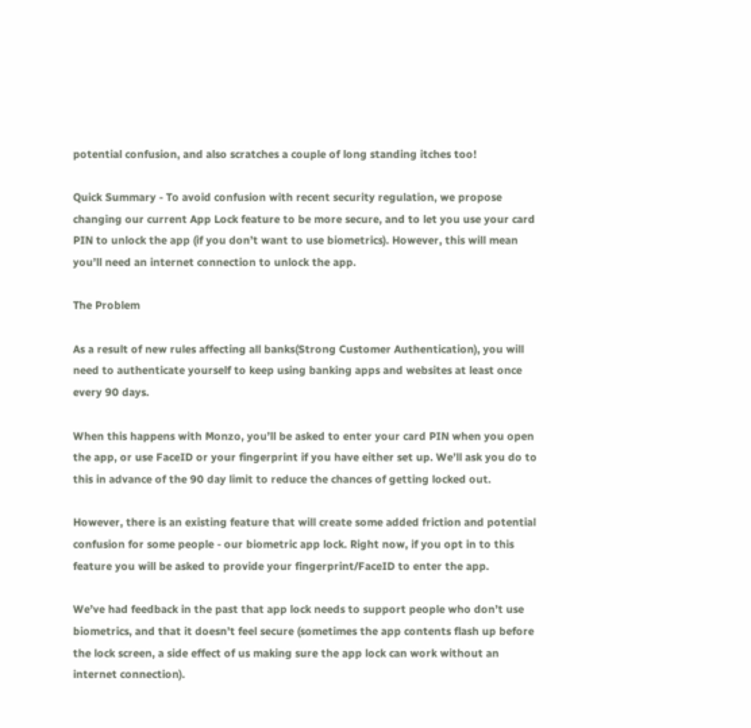potential confusion, and also scratches a couple of long standing itches too!

Quick Summary - To avoid confusion with recent security regulation, we propose changing our current App Lock feature to be more secure, and to let you use your card PIN to unlock the app (if you don’t want to use biometrics). However, this will mean you’ll need an internet connection to unlock the app.

The Problem

As a result of new rules affecting all banks(Strong Customer Authentication), you will need to authenticate yourself to keep using banking apps and websites at least once every 90 days.

When this happens with Monzo, you’ll be asked to enter your card PIN when you open the app, or use FaceID or your fingerprint if you have either set up. We’ll ask you do to this in advance of the 90 day limit to reduce the chances of getting locked out.

However, there is an existing feature that will create some added friction and potential confusion for some people - our biometric app lock. Right now, if you opt in to this feature you will be asked to provide your fingerprint/FaceID to enter the app.

We’ve had feedback in the past that app lock needs to support people who don’t use biometrics, and that it doesn’t feel secure (sometimes the app contents flash up before the lock screen, a side effect of us making sure the app lock can work without an internet connection).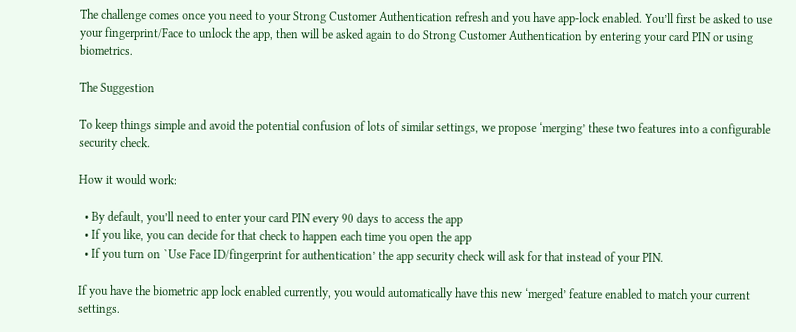The challenge comes once you need to your Strong Customer Authentication refresh and you have app-lock enabled. You’ll first be asked to use your fingerprint/Face to unlock the app, then will be asked again to do Strong Customer Authentication by entering your card PIN or using biometrics.

The Suggestion

To keep things simple and avoid the potential confusion of lots of similar settings, we propose ‘merging’ these two features into a configurable security check.

How it would work:

  • By default, you’ll need to enter your card PIN every 90 days to access the app
  • If you like, you can decide for that check to happen each time you open the app
  • If you turn on `Use Face ID/fingerprint for authentication’ the app security check will ask for that instead of your PIN.

If you have the biometric app lock enabled currently, you would automatically have this new ‘merged’ feature enabled to match your current settings.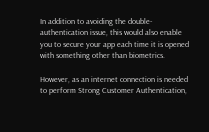In addition to avoiding the double-authentication issue, this would also enable you to secure your app each time it is opened with something other than biometrics.

However, as an internet connection is needed to perform Strong Customer Authentication,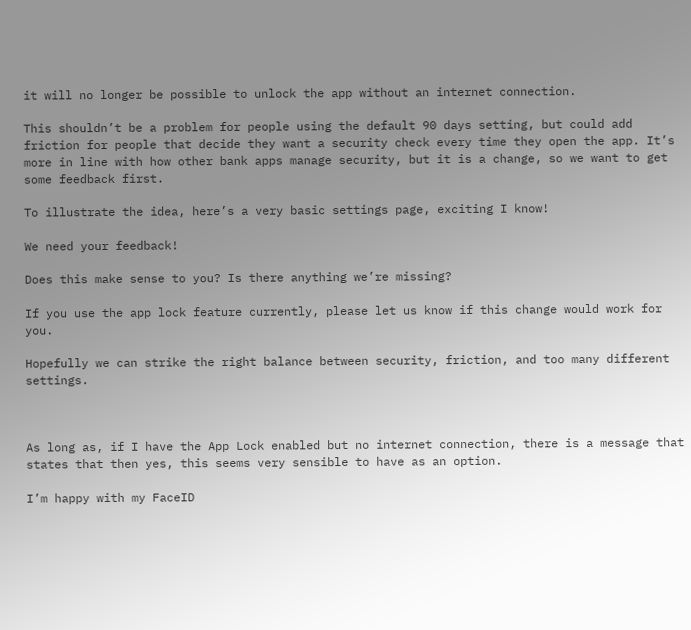it will no longer be possible to unlock the app without an internet connection.

This shouldn’t be a problem for people using the default 90 days setting, but could add friction for people that decide they want a security check every time they open the app. It’s more in line with how other bank apps manage security, but it is a change, so we want to get some feedback first.

To illustrate the idea, here’s a very basic settings page, exciting I know!

We need your feedback!

Does this make sense to you? Is there anything we’re missing?

If you use the app lock feature currently, please let us know if this change would work for you.

Hopefully we can strike the right balance between security, friction, and too many different settings.



As long as, if I have the App Lock enabled but no internet connection, there is a message that states that then yes, this seems very sensible to have as an option.

I’m happy with my FaceID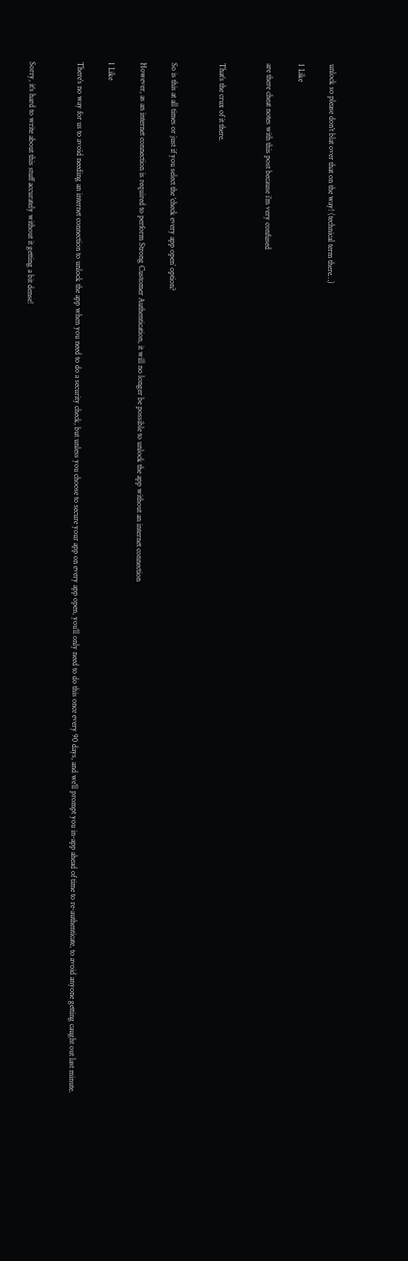unlock so please don’t blat over that on the way! (technical term there…)

1 Like

are there cheat notes with this post because i’m very confused


That’s the crux of it there.


So is this at all times or just if you select the ‘check every app open’ option?

However, as an internet connection is required to perform Strong Customer Authentication, it will no longer be possible to unlock the app without an internet connection

1 Like

There’s no way for us to avoid needing an internet connection to unlock the app when you need to do a security check, but unless you choose to secure your app on every app open, you’ll only need to do this once every 90 days, and we’ll prompt you in-app ahead of time to re-authenticate, to avoid anyone getting caught out last minute.


Sorry, it’s hard to write about this stuff accurately without it getting a bit dense!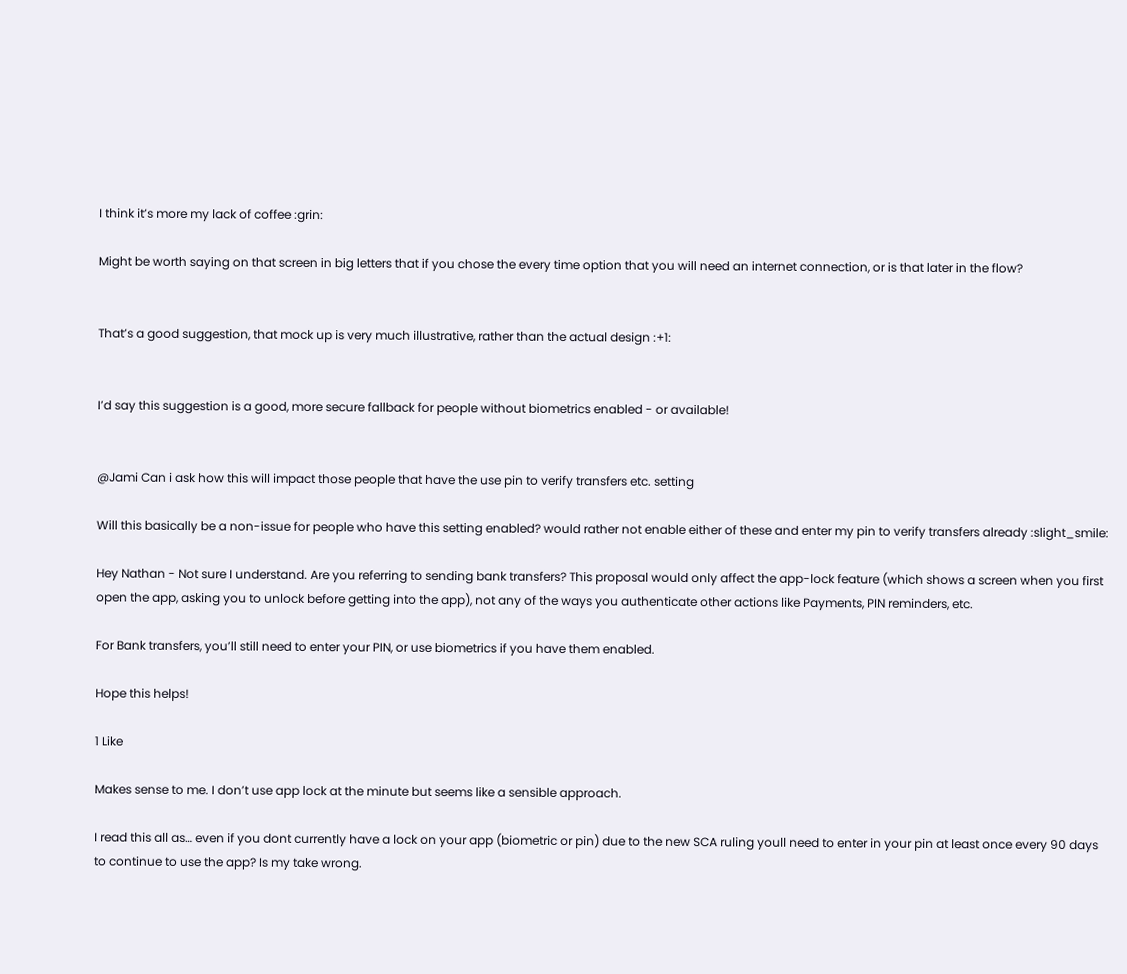I think it’s more my lack of coffee :grin:

Might be worth saying on that screen in big letters that if you chose the every time option that you will need an internet connection, or is that later in the flow?


That’s a good suggestion, that mock up is very much illustrative, rather than the actual design :+1:


I’d say this suggestion is a good, more secure fallback for people without biometrics enabled - or available!


@Jami Can i ask how this will impact those people that have the use pin to verify transfers etc. setting

Will this basically be a non-issue for people who have this setting enabled? would rather not enable either of these and enter my pin to verify transfers already :slight_smile:

Hey Nathan - Not sure I understand. Are you referring to sending bank transfers? This proposal would only affect the app-lock feature (which shows a screen when you first open the app, asking you to unlock before getting into the app), not any of the ways you authenticate other actions like Payments, PIN reminders, etc.

For Bank transfers, you’ll still need to enter your PIN, or use biometrics if you have them enabled.

Hope this helps!

1 Like

Makes sense to me. I don’t use app lock at the minute but seems like a sensible approach.

I read this all as… even if you dont currently have a lock on your app (biometric or pin) due to the new SCA ruling youll need to enter in your pin at least once every 90 days to continue to use the app? Is my take wrong.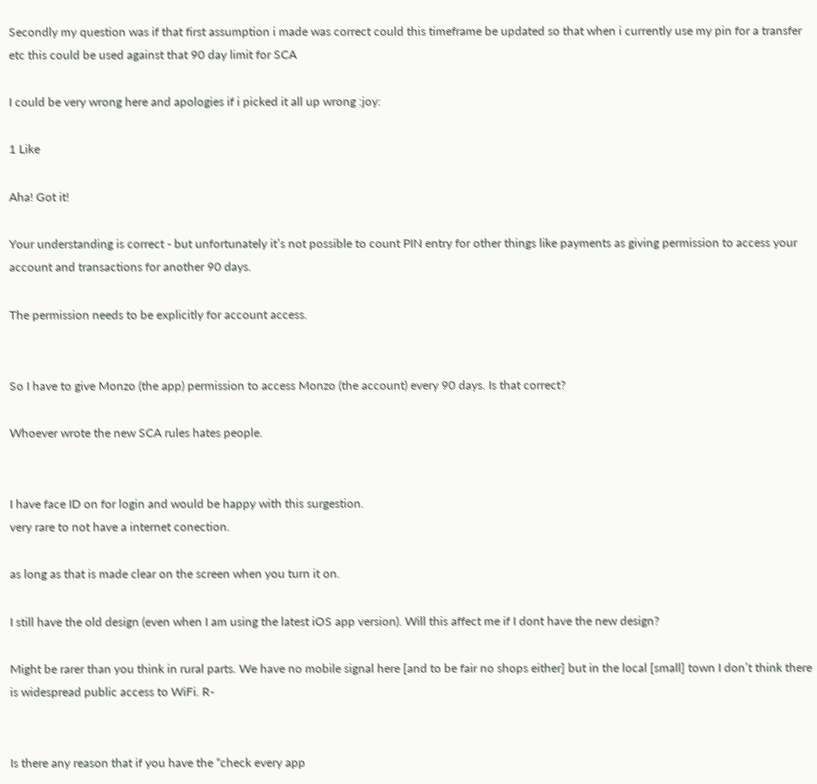Secondly my question was if that first assumption i made was correct could this timeframe be updated so that when i currently use my pin for a transfer etc this could be used against that 90 day limit for SCA

I could be very wrong here and apologies if i picked it all up wrong :joy:

1 Like

Aha! Got it!

Your understanding is correct - but unfortunately it’s not possible to count PIN entry for other things like payments as giving permission to access your account and transactions for another 90 days.

The permission needs to be explicitly for account access.


So I have to give Monzo (the app) permission to access Monzo (the account) every 90 days. Is that correct?

Whoever wrote the new SCA rules hates people.


I have face ID on for login and would be happy with this surgestion.
very rare to not have a internet conection.

as long as that is made clear on the screen when you turn it on.

I still have the old design (even when I am using the latest iOS app version). Will this affect me if I dont have the new design?

Might be rarer than you think in rural parts. We have no mobile signal here [and to be fair no shops either] but in the local [small] town I don’t think there is widespread public access to WiFi. R-


Is there any reason that if you have the “check every app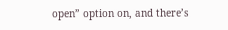open” option on, and there’s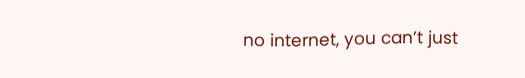no internet, you can’t just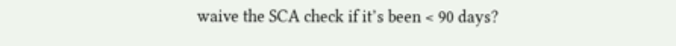waive the SCA check if it’s been < 90 days?